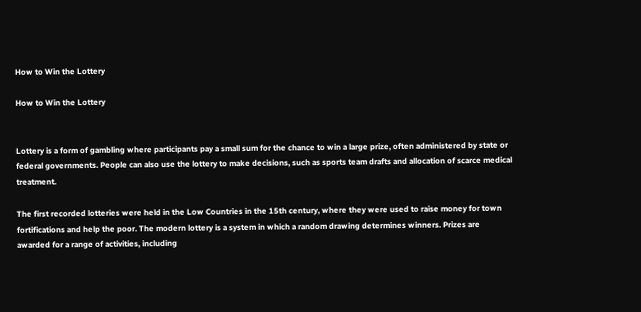How to Win the Lottery

How to Win the Lottery


Lottery is a form of gambling where participants pay a small sum for the chance to win a large prize, often administered by state or federal governments. People can also use the lottery to make decisions, such as sports team drafts and allocation of scarce medical treatment.

The first recorded lotteries were held in the Low Countries in the 15th century, where they were used to raise money for town fortifications and help the poor. The modern lottery is a system in which a random drawing determines winners. Prizes are awarded for a range of activities, including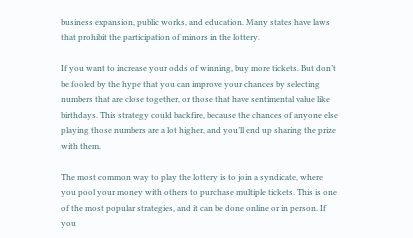business expansion, public works, and education. Many states have laws that prohibit the participation of minors in the lottery.

If you want to increase your odds of winning, buy more tickets. But don’t be fooled by the hype that you can improve your chances by selecting numbers that are close together, or those that have sentimental value like birthdays. This strategy could backfire, because the chances of anyone else playing those numbers are a lot higher, and you’ll end up sharing the prize with them.

The most common way to play the lottery is to join a syndicate, where you pool your money with others to purchase multiple tickets. This is one of the most popular strategies, and it can be done online or in person. If you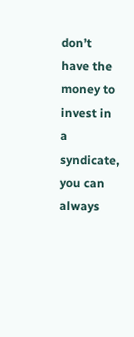don’t have the money to invest in a syndicate, you can always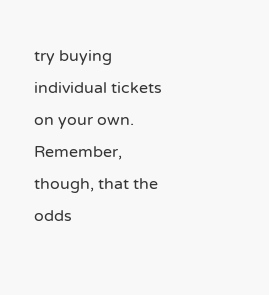try buying individual tickets on your own. Remember, though, that the odds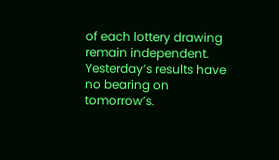of each lottery drawing remain independent. Yesterday’s results have no bearing on tomorrow’s.